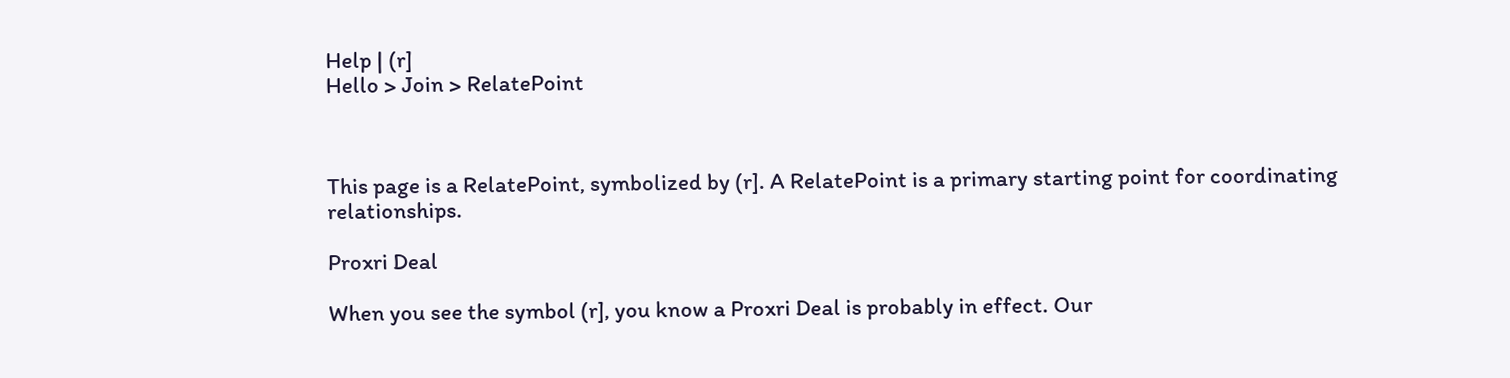Help | (r]
Hello > Join > RelatePoint



This page is a RelatePoint, symbolized by (r]. A RelatePoint is a primary starting point for coordinating relationships.

Proxri Deal

When you see the symbol (r], you know a Proxri Deal is probably in effect. Our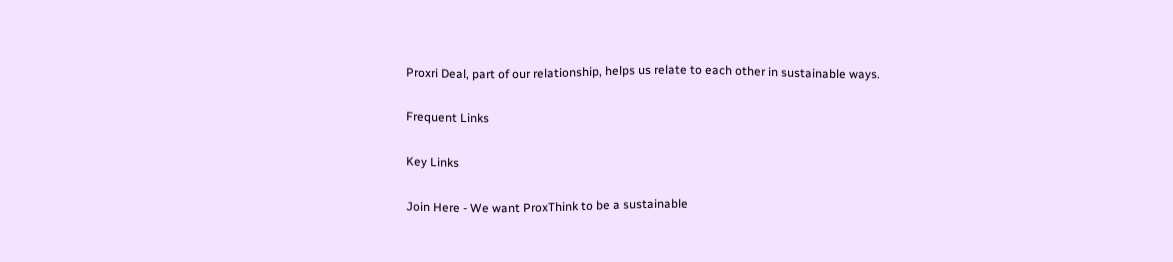Proxri Deal, part of our relationship, helps us relate to each other in sustainable ways.

Frequent Links

Key Links

Join Here - We want ProxThink to be a sustainable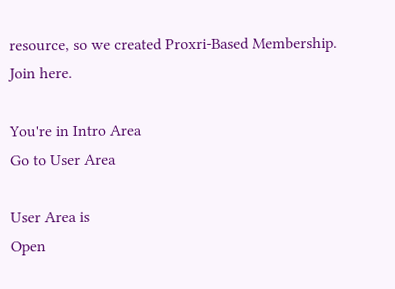resource, so we created Proxri-Based Membership. Join here.

You're in Intro Area
Go to User Area

User Area is
Open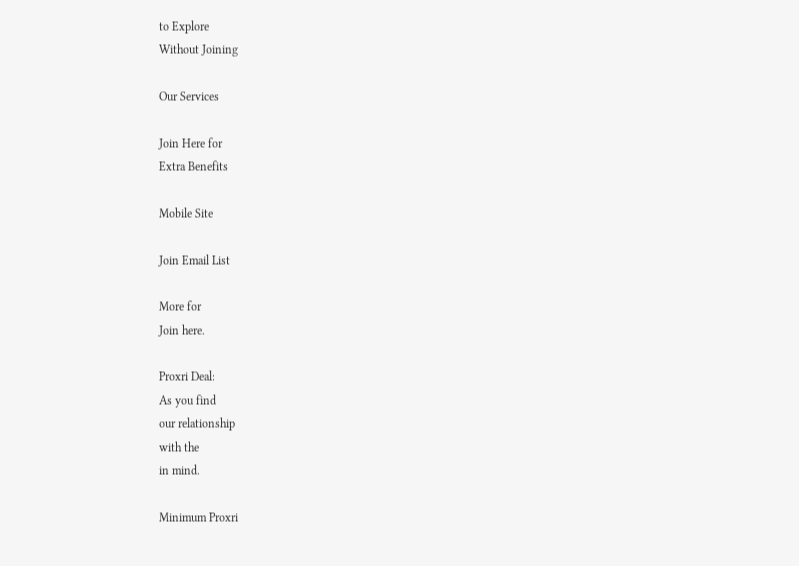to Explore
Without Joining

Our Services

Join Here for
Extra Benefits

Mobile Site

Join Email List

More for
Join here.

Proxri Deal:
As you find
our relationship
with the
in mind.

Minimum Proxri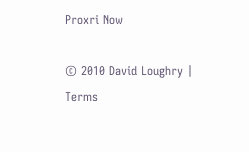Proxri Now

© 2010 David Loughry | Terms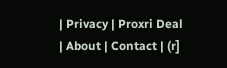| Privacy | Proxri Deal | About | Contact | (r]